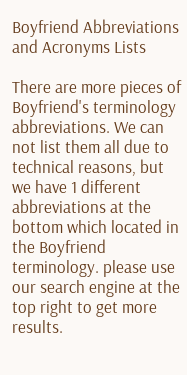Boyfriend Abbreviations and Acronyms Lists

There are more pieces of Boyfriend's terminology abbreviations. We can not list them all due to technical reasons, but we have 1 different abbreviations at the bottom which located in the Boyfriend terminology. please use our search engine at the top right to get more results.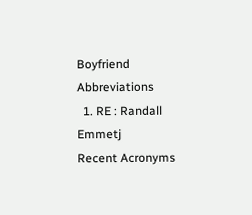Boyfriend Abbreviations
  1. RE : Randall Emmetj
Recent Acronyms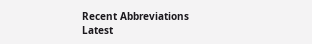Recent Abbreviations
Latest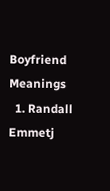Boyfriend Meanings
  1. Randall Emmetj